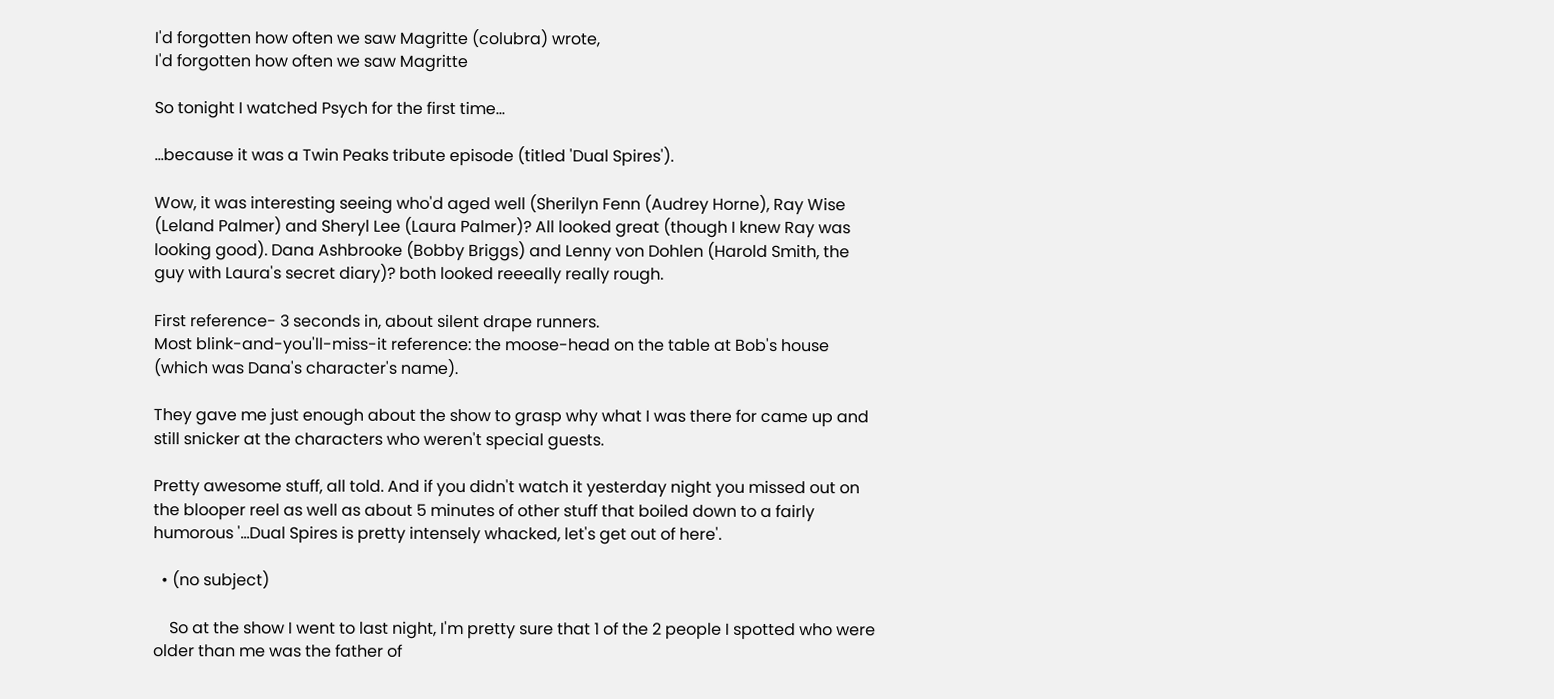I'd forgotten how often we saw Magritte (colubra) wrote,
I'd forgotten how often we saw Magritte

So tonight I watched Psych for the first time...

...because it was a Twin Peaks tribute episode (titled 'Dual Spires').

Wow, it was interesting seeing who'd aged well (Sherilyn Fenn (Audrey Horne), Ray Wise (Leland Palmer) and Sheryl Lee (Laura Palmer)? All looked great (though I knew Ray was looking good). Dana Ashbrooke (Bobby Briggs) and Lenny von Dohlen (Harold Smith, the guy with Laura's secret diary)? both looked reeeally really rough.

First reference- 3 seconds in, about silent drape runners.
Most blink-and-you'll-miss-it reference: the moose-head on the table at Bob's house (which was Dana's character's name).

They gave me just enough about the show to grasp why what I was there for came up and still snicker at the characters who weren't special guests.

Pretty awesome stuff, all told. And if you didn't watch it yesterday night you missed out on the blooper reel as well as about 5 minutes of other stuff that boiled down to a fairly humorous '...Dual Spires is pretty intensely whacked, let's get out of here'.

  • (no subject)

    So at the show I went to last night, I'm pretty sure that 1 of the 2 people I spotted who were older than me was the father of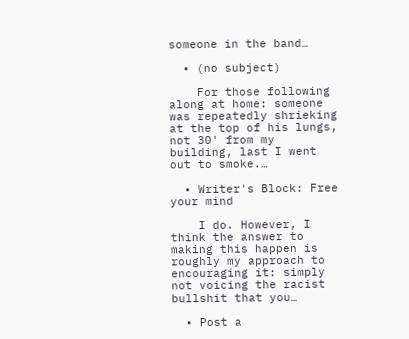someone in the band…

  • (no subject)

    For those following along at home: someone was repeatedly shrieking at the top of his lungs, not 30' from my building, last I went out to smoke.…

  • Writer's Block: Free your mind

    I do. However, I think the answer to making this happen is roughly my approach to encouraging it: simply not voicing the racist bullshit that you…

  • Post a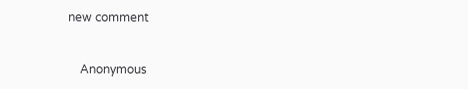new comment


    Anonymous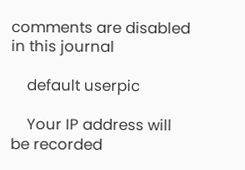comments are disabled in this journal

    default userpic

    Your IP address will be recorded